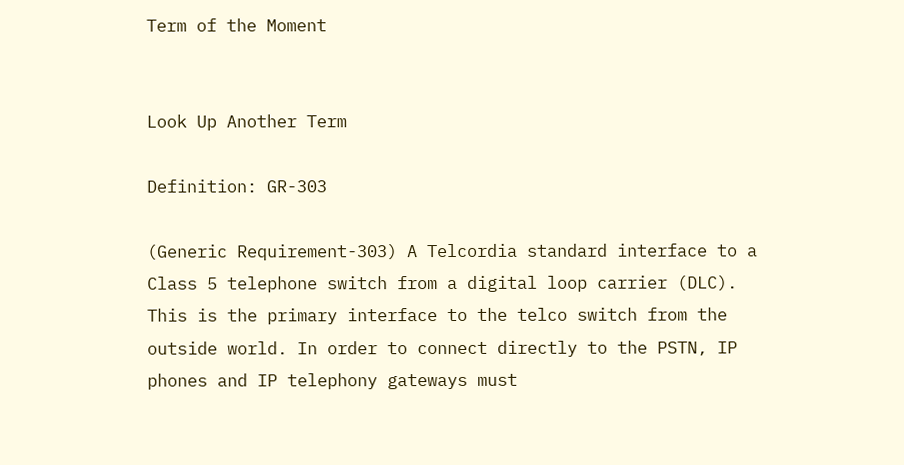Term of the Moment


Look Up Another Term

Definition: GR-303

(Generic Requirement-303) A Telcordia standard interface to a Class 5 telephone switch from a digital loop carrier (DLC). This is the primary interface to the telco switch from the outside world. In order to connect directly to the PSTN, IP phones and IP telephony gateways must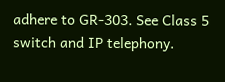adhere to GR-303. See Class 5 switch and IP telephony.